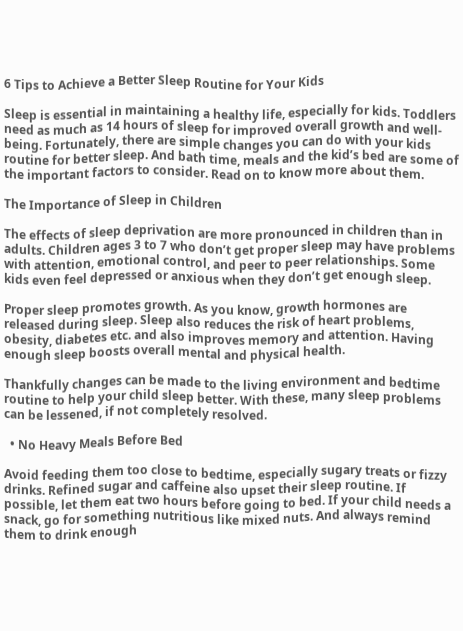6 Tips to Achieve a Better Sleep Routine for Your Kids

Sleep is essential in maintaining a healthy life, especially for kids. Toddlers need as much as 14 hours of sleep for improved overall growth and well-being. Fortunately, there are simple changes you can do with your kids routine for better sleep. And bath time, meals and the kid’s bed are some of the important factors to consider. Read on to know more about them.

The Importance of Sleep in Children

The effects of sleep deprivation are more pronounced in children than in adults. Children ages 3 to 7 who don’t get proper sleep may have problems with attention, emotional control, and peer to peer relationships. Some kids even feel depressed or anxious when they don’t get enough sleep.

Proper sleep promotes growth. As you know, growth hormones are released during sleep. Sleep also reduces the risk of heart problems, obesity, diabetes etc. and also improves memory and attention. Having enough sleep boosts overall mental and physical health.

Thankfully changes can be made to the living environment and bedtime routine to help your child sleep better. With these, many sleep problems can be lessened, if not completely resolved.

  • No Heavy Meals Before Bed

Avoid feeding them too close to bedtime, especially sugary treats or fizzy drinks. Refined sugar and caffeine also upset their sleep routine. If possible, let them eat two hours before going to bed. If your child needs a snack, go for something nutritious like mixed nuts. And always remind them to drink enough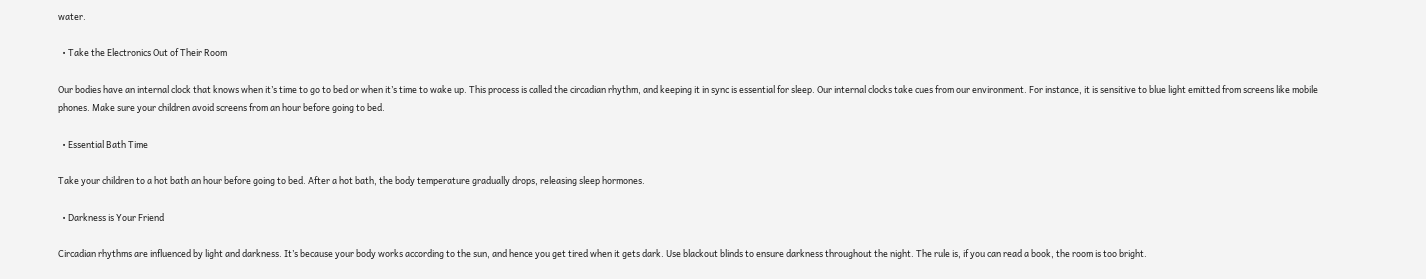water.

  • Take the Electronics Out of Their Room

Our bodies have an internal clock that knows when it’s time to go to bed or when it’s time to wake up. This process is called the circadian rhythm, and keeping it in sync is essential for sleep. Our internal clocks take cues from our environment. For instance, it is sensitive to blue light emitted from screens like mobile phones. Make sure your children avoid screens from an hour before going to bed.

  • Essential Bath Time

Take your children to a hot bath an hour before going to bed. After a hot bath, the body temperature gradually drops, releasing sleep hormones.

  • Darkness is Your Friend

Circadian rhythms are influenced by light and darkness. It’s because your body works according to the sun, and hence you get tired when it gets dark. Use blackout blinds to ensure darkness throughout the night. The rule is, if you can read a book, the room is too bright.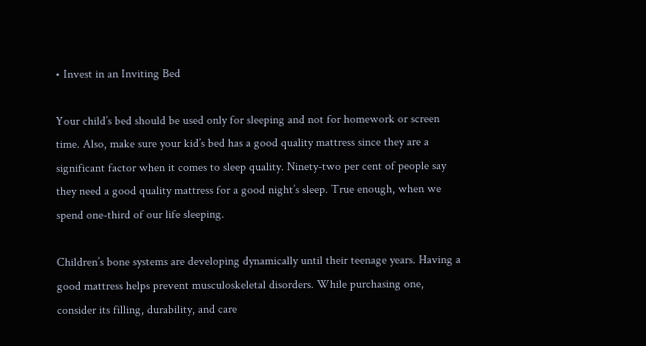• Invest in an Inviting Bed

Your child’s bed should be used only for sleeping and not for homework or screen time. Also, make sure your kid’s bed has a good quality mattress since they are a significant factor when it comes to sleep quality. Ninety-two per cent of people say they need a good quality mattress for a good night’s sleep. True enough, when we spend one-third of our life sleeping.

Children’s bone systems are developing dynamically until their teenage years. Having a good mattress helps prevent musculoskeletal disorders. While purchasing one, consider its filling, durability, and care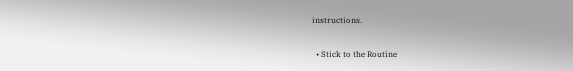instructions.

  • Stick to the Routine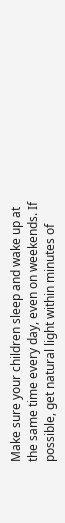Make sure your children sleep and wake up at the same time every day, even on weekends. If possible, get natural light within minutes of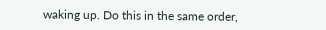waking up. Do this in the same order,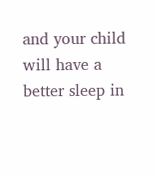and your child will have a better sleep in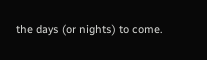the days (or nights) to come.